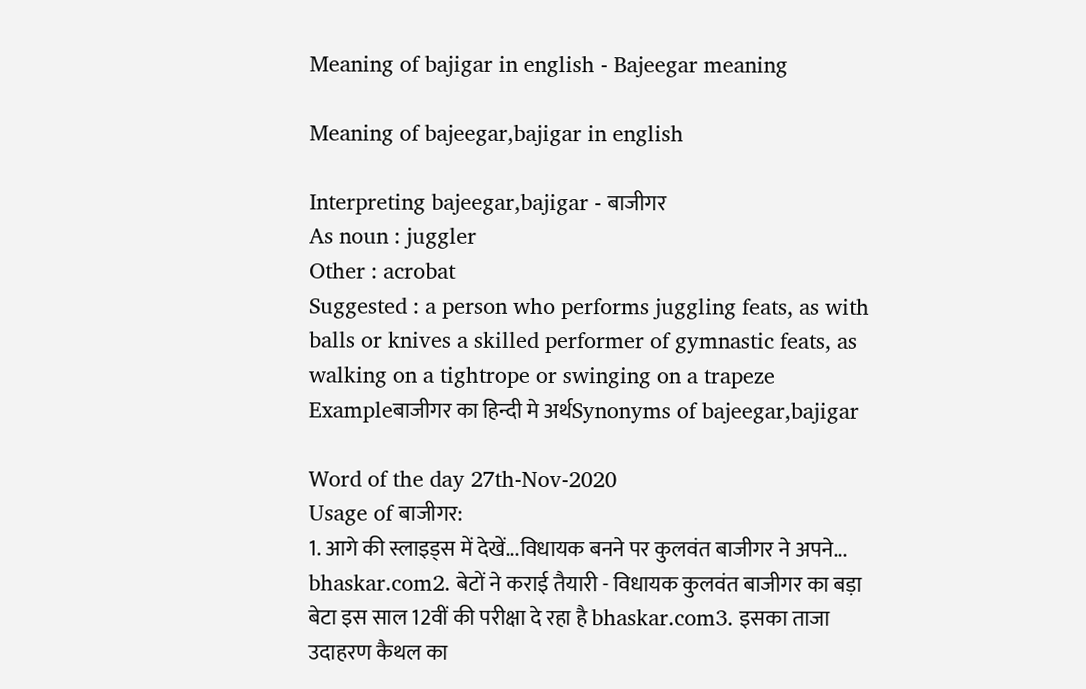Meaning of bajigar in english - Bajeegar meaning

Meaning of bajeegar,bajigar in english

Interpreting bajeegar,bajigar - बाजीगर
As noun : juggler
Other : acrobat
Suggested : a person who performs juggling feats, as with balls or knives a skilled performer of gymnastic feats, as walking on a tightrope or swinging on a trapeze
Exampleबाजीगर का हिन्दी मे अर्थSynonyms of bajeegar,bajigar

Word of the day 27th-Nov-2020
Usage of बाजीगर:
1. आगे की स्लाइड्स में देखें...विधायक बनने पर कुलवंत बाजीगर ने अपने... bhaskar.com2. बेटों ने कराई तैयारी - विधायक कुलवंत बाजीगर का बड़ा बेटा इस साल 12वीं की परीक्षा दे रहा है bhaskar.com3. इसका ताजा उदाहरण कैथल का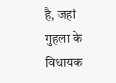है, जहां गुहला के विधायक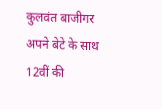कुलवंत बाजीगर अपने बेटे के साथ 12वीं की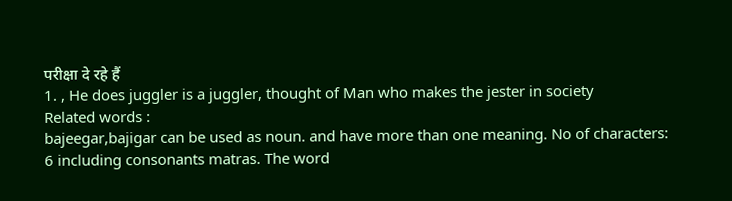परीक्षा दे रहे हैं
1. , He does juggler is a juggler, thought of Man who makes the jester in society
Related words :
bajeegar,bajigar can be used as noun. and have more than one meaning. No of characters: 6 including consonants matras. The word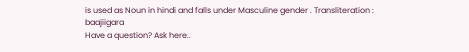is used as Noun in hindi and falls under Masculine gender . Transliteration : baajiigara
Have a question? Ask here..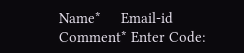Name*     Email-id    Comment* Enter Code: